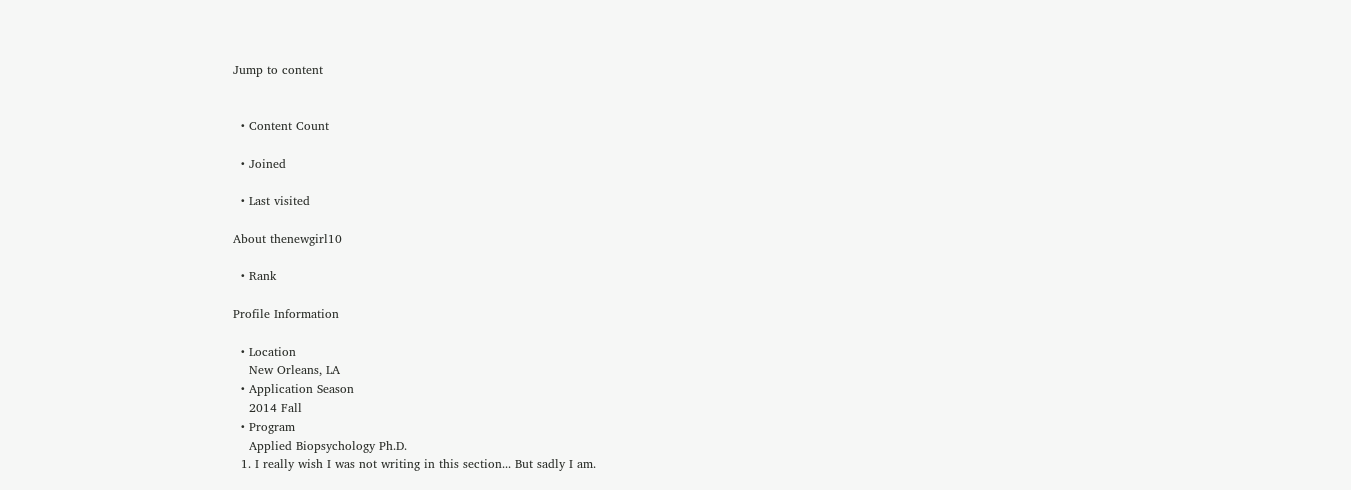Jump to content


  • Content Count

  • Joined

  • Last visited

About thenewgirl10

  • Rank

Profile Information

  • Location
    New Orleans, LA
  • Application Season
    2014 Fall
  • Program
    Applied Biopsychology Ph.D.
  1. I really wish I was not writing in this section... But sadly I am.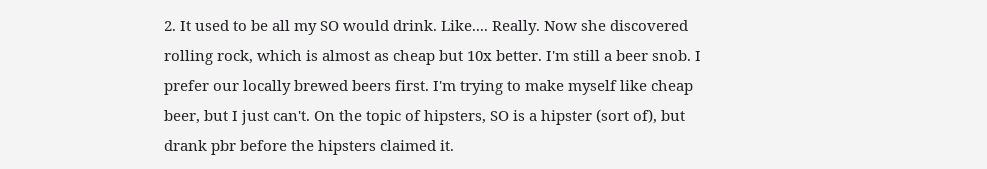2. It used to be all my SO would drink. Like.... Really. Now she discovered rolling rock, which is almost as cheap but 10x better. I'm still a beer snob. I prefer our locally brewed beers first. I'm trying to make myself like cheap beer, but I just can't. On the topic of hipsters, SO is a hipster (sort of), but drank pbr before the hipsters claimed it.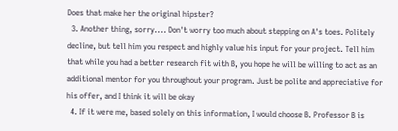Does that make her the original hipster?
  3. Another thing, sorry.... Don't worry too much about stepping on A's toes. Politely decline, but tell him you respect and highly value his input for your project. Tell him that while you had a better research fit with B, you hope he will be willing to act as an additional mentor for you throughout your program. Just be polite and appreciative for his offer, and I think it will be okay
  4. If it were me, based solely on this information, I would choose B. Professor B is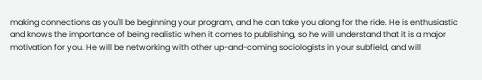making connections as you'll be beginning your program, and he can take you along for the ride. He is enthusiastic and knows the importance of being realistic when it comes to publishing, so he will understand that it is a major motivation for you. He will be networking with other up-and-coming sociologists in your subfield, and will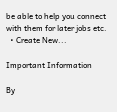be able to help you connect with them for later jobs etc.
  • Create New...

Important Information

By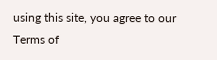using this site, you agree to our Terms of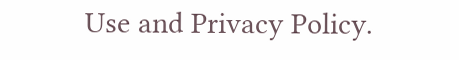Use and Privacy Policy.